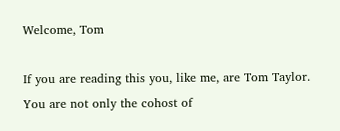Welcome, Tom

If you are reading this you, like me, are Tom Taylor. You are not only the cohost of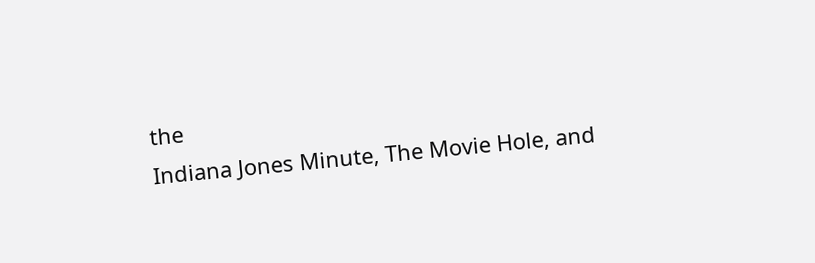the
Indiana Jones Minute, The Movie Hole, and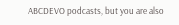ABCDEVO podcasts, but you are also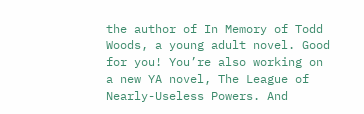the author of In Memory of Todd Woods, a young adult novel. Good for you! You’re also working on a new YA novel, The League of Nearly-Useless Powers. And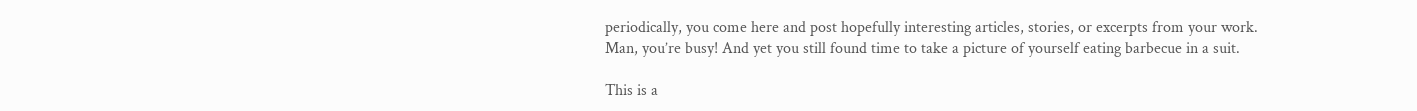periodically, you come here and post hopefully interesting articles, stories, or excerpts from your work. Man, you’re busy! And yet you still found time to take a picture of yourself eating barbecue in a suit.

This is a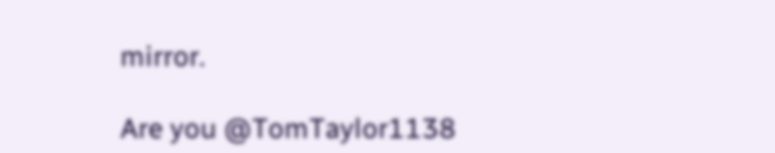mirror.

Are you @TomTaylor1138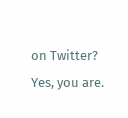on Twitter? Yes, you are.